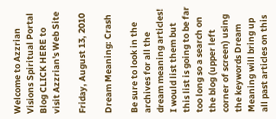Welcome to Azzrian Visions Spiritual Portal Blog CLICK HERE to visit Azzrian's Web Site

Friday, August 13, 2010

Dream Meaning: Crash

Be sure to look in the archives for all the dream meaning articles!
I would list them but this list is going to be far too long so a search on the blog (upper left corner of screen) using the keywords Dream Meaning will bring up all past articles on this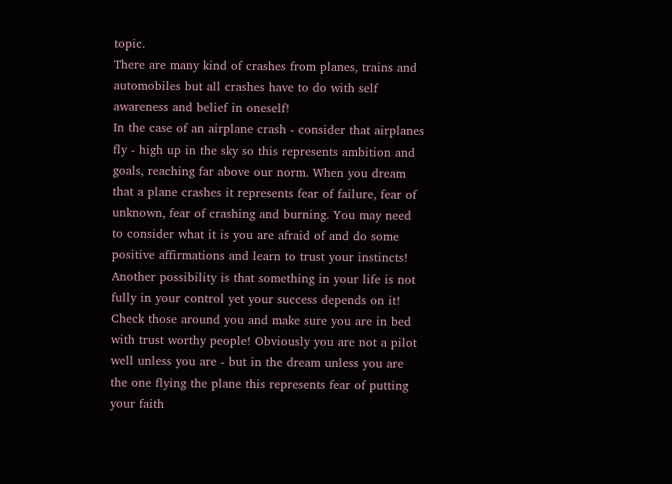topic.
There are many kind of crashes from planes, trains and automobiles but all crashes have to do with self awareness and belief in oneself!
In the case of an airplane crash - consider that airplanes fly - high up in the sky so this represents ambition and goals, reaching far above our norm. When you dream that a plane crashes it represents fear of failure, fear of unknown, fear of crashing and burning. You may need to consider what it is you are afraid of and do some positive affirmations and learn to trust your instincts!
Another possibility is that something in your life is not fully in your control yet your success depends on it! Check those around you and make sure you are in bed with trust worthy people! Obviously you are not a pilot well unless you are - but in the dream unless you are the one flying the plane this represents fear of putting your faith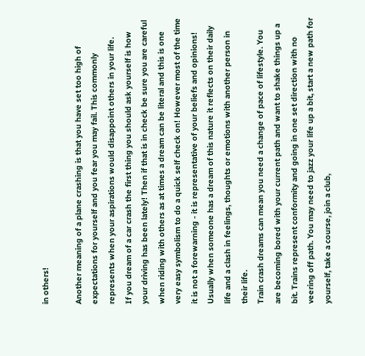in others!

Another meaning of a plane crashing is that you have set too high of expectations for yourself and you fear you may fail. This commonly represents when your aspirations would disappoint others in your life.
If you dream of a car crash the first thing you should ask yourself is how your driving has been lately! Then if that is in check be sure you are careful when riding with others as at times a dream can be literal and this is one very easy symbolism to do a quick self check on! However most of the time it is not a forewarning - it is representative of your beliefs and opinions! Usually when someone has a dream of this nature it reflects on their daily life and a clash in feelings, thoughts or emotions with another person in their life.
Train crash dreams can mean you need a change of pace of lifestyle. You are becoming bored with your current path and want to shake things up a bit. Trains represent conformity and going in one set direction with no veering off path. You may need to jazz your life up a bit, start a new path for yourself, take a course, join a club,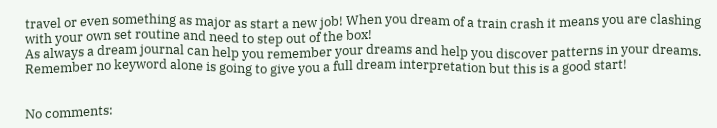travel or even something as major as start a new job! When you dream of a train crash it means you are clashing with your own set routine and need to step out of the box!
As always a dream journal can help you remember your dreams and help you discover patterns in your dreams. Remember no keyword alone is going to give you a full dream interpretation but this is a good start!


No comments: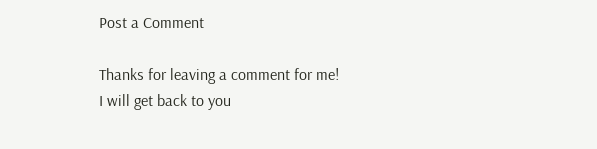Post a Comment

Thanks for leaving a comment for me!
I will get back to you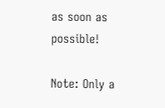as soon as possible!

Note: Only a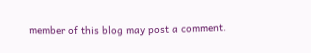member of this blog may post a comment.